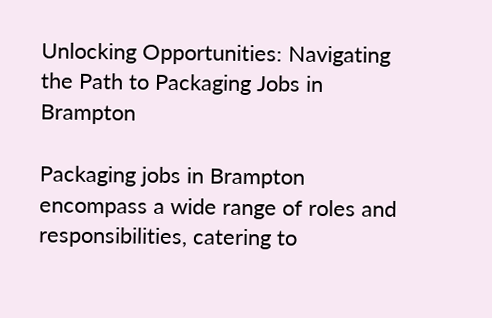Unlocking Opportunities: Navigating the Path to Packaging Jobs in Brampton

Packaging jobs in Brampton encompass a wide range of roles and responsibilities, catering to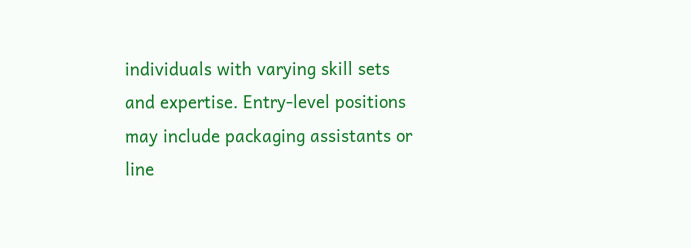individuals with varying skill sets and expertise. Entry-level positions may include packaging assistants or line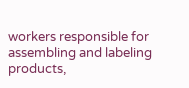workers responsible for assembling and labeling products,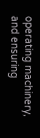operating machinery, and ensuring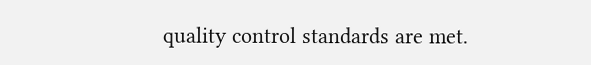quality control standards are met.